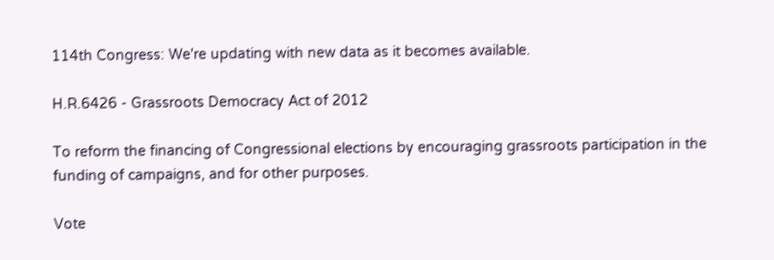114th Congress: We're updating with new data as it becomes available.

H.R.6426 - Grassroots Democracy Act of 2012

To reform the financing of Congressional elections by encouraging grassroots participation in the funding of campaigns, and for other purposes.

Vote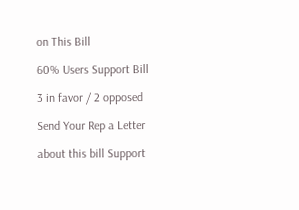on This Bill

60% Users Support Bill

3 in favor / 2 opposed

Send Your Rep a Letter

about this bill Support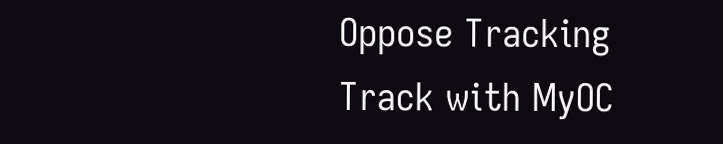Oppose Tracking
Track with MyOC